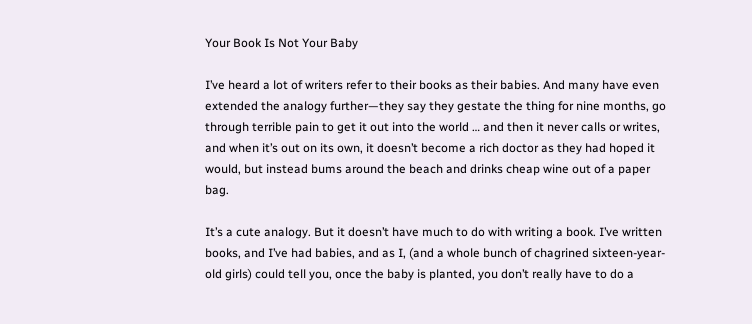Your Book Is Not Your Baby

I’ve heard a lot of writers refer to their books as their babies. And many have even extended the analogy further—they say they gestate the thing for nine months, go through terrible pain to get it out into the world … and then it never calls or writes, and when it’s out on its own, it doesn’t become a rich doctor as they had hoped it would, but instead bums around the beach and drinks cheap wine out of a paper bag.

It’s a cute analogy. But it doesn’t have much to do with writing a book. I’ve written books, and I’ve had babies, and as I, (and a whole bunch of chagrined sixteen-year-old girls) could tell you, once the baby is planted, you don’t really have to do a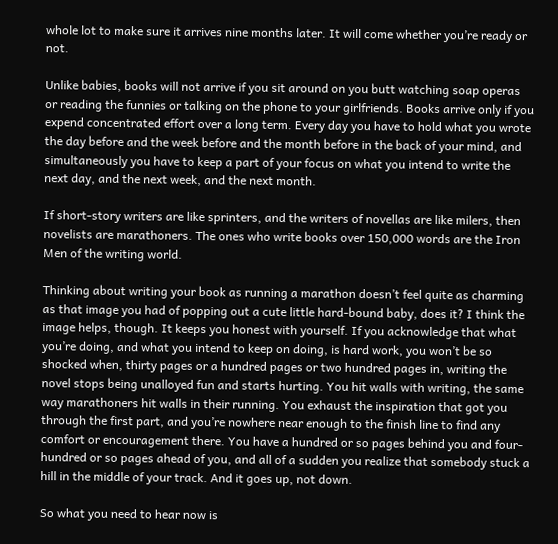whole lot to make sure it arrives nine months later. It will come whether you’re ready or not.

Unlike babies, books will not arrive if you sit around on you butt watching soap operas or reading the funnies or talking on the phone to your girlfriends. Books arrive only if you expend concentrated effort over a long term. Every day you have to hold what you wrote the day before and the week before and the month before in the back of your mind, and simultaneously you have to keep a part of your focus on what you intend to write the next day, and the next week, and the next month.

If short-story writers are like sprinters, and the writers of novellas are like milers, then novelists are marathoners. The ones who write books over 150,000 words are the Iron Men of the writing world.

Thinking about writing your book as running a marathon doesn’t feel quite as charming as that image you had of popping out a cute little hard-bound baby, does it? I think the image helps, though. It keeps you honest with yourself. If you acknowledge that what you’re doing, and what you intend to keep on doing, is hard work, you won’t be so shocked when, thirty pages or a hundred pages or two hundred pages in, writing the novel stops being unalloyed fun and starts hurting. You hit walls with writing, the same way marathoners hit walls in their running. You exhaust the inspiration that got you through the first part, and you’re nowhere near enough to the finish line to find any comfort or encouragement there. You have a hundred or so pages behind you and four-hundred or so pages ahead of you, and all of a sudden you realize that somebody stuck a hill in the middle of your track. And it goes up, not down.

So what you need to hear now is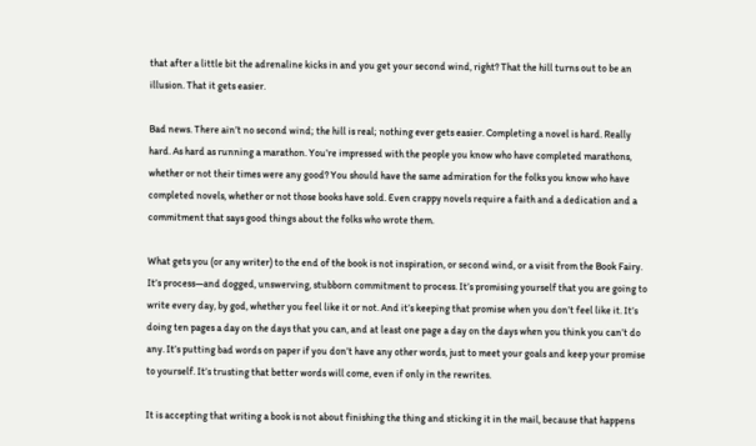that after a little bit the adrenaline kicks in and you get your second wind, right? That the hill turns out to be an illusion. That it gets easier.

Bad news. There ain’t no second wind; the hill is real; nothing ever gets easier. Completing a novel is hard. Really hard. As hard as running a marathon. You’re impressed with the people you know who have completed marathons, whether or not their times were any good? You should have the same admiration for the folks you know who have completed novels, whether or not those books have sold. Even crappy novels require a faith and a dedication and a commitment that says good things about the folks who wrote them.

What gets you (or any writer) to the end of the book is not inspiration, or second wind, or a visit from the Book Fairy. It’s process—and dogged, unswerving, stubborn commitment to process. It’s promising yourself that you are going to write every day, by god, whether you feel like it or not. And it’s keeping that promise when you don’t feel like it. It’s doing ten pages a day on the days that you can, and at least one page a day on the days when you think you can’t do any. It’s putting bad words on paper if you don’t have any other words, just to meet your goals and keep your promise to yourself. It’s trusting that better words will come, even if only in the rewrites.

It is accepting that writing a book is not about finishing the thing and sticking it in the mail, because that happens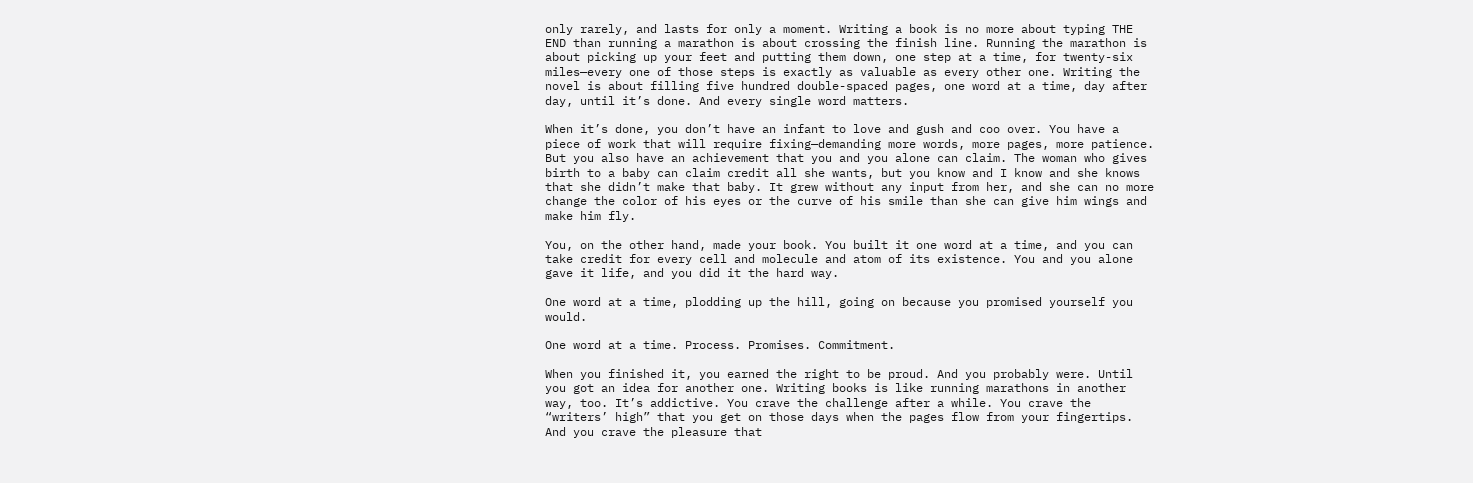only rarely, and lasts for only a moment. Writing a book is no more about typing THE END than running a marathon is about crossing the finish line. Running the marathon is about picking up your feet and putting them down, one step at a time, for twenty-six miles—every one of those steps is exactly as valuable as every other one. Writing the novel is about filling five hundred double-spaced pages, one word at a time, day after day, until it’s done. And every single word matters.

When it’s done, you don’t have an infant to love and gush and coo over. You have a piece of work that will require fixing—demanding more words, more pages, more patience. But you also have an achievement that you and you alone can claim. The woman who gives birth to a baby can claim credit all she wants, but you know and I know and she knows that she didn’t make that baby. It grew without any input from her, and she can no more change the color of his eyes or the curve of his smile than she can give him wings and make him fly.

You, on the other hand, made your book. You built it one word at a time, and you can take credit for every cell and molecule and atom of its existence. You and you alone gave it life, and you did it the hard way.

One word at a time, plodding up the hill, going on because you promised yourself you would.

One word at a time. Process. Promises. Commitment.

When you finished it, you earned the right to be proud. And you probably were. Until you got an idea for another one. Writing books is like running marathons in another way, too. It’s addictive. You crave the challenge after a while. You crave the “writers’ high” that you get on those days when the pages flow from your fingertips. And you crave the pleasure that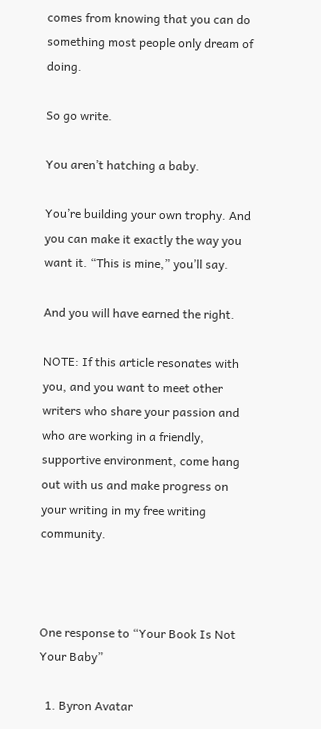comes from knowing that you can do something most people only dream of doing.

So go write.

You aren’t hatching a baby.

You’re building your own trophy. And you can make it exactly the way you want it. “This is mine,” you’ll say.

And you will have earned the right.

NOTE: If this article resonates with you, and you want to meet other writers who share your passion and who are working in a friendly, supportive environment, come hang out with us and make progress on your writing in my free writing community.



One response to “Your Book Is Not Your Baby”

  1. Byron Avatar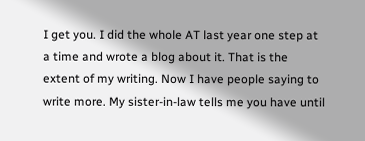I get you. I did the whole AT last year one step at a time and wrote a blog about it. That is the extent of my writing. Now I have people saying to write more. My sister-in-law tells me you have until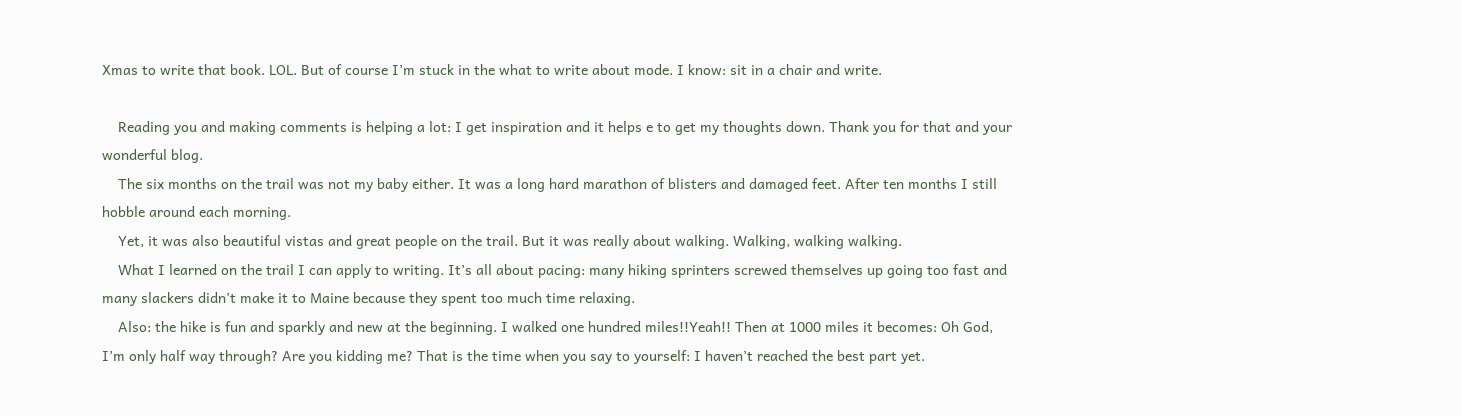Xmas to write that book. LOL. But of course I’m stuck in the what to write about mode. I know: sit in a chair and write.

    Reading you and making comments is helping a lot: I get inspiration and it helps e to get my thoughts down. Thank you for that and your wonderful blog.
    The six months on the trail was not my baby either. It was a long hard marathon of blisters and damaged feet. After ten months I still hobble around each morning.
    Yet, it was also beautiful vistas and great people on the trail. But it was really about walking. Walking, walking walking.
    What I learned on the trail I can apply to writing. It’s all about pacing: many hiking sprinters screwed themselves up going too fast and many slackers didn’t make it to Maine because they spent too much time relaxing.
    Also: the hike is fun and sparkly and new at the beginning. I walked one hundred miles!!Yeah!! Then at 1000 miles it becomes: Oh God, I’m only half way through? Are you kidding me? That is the time when you say to yourself: I haven’t reached the best part yet.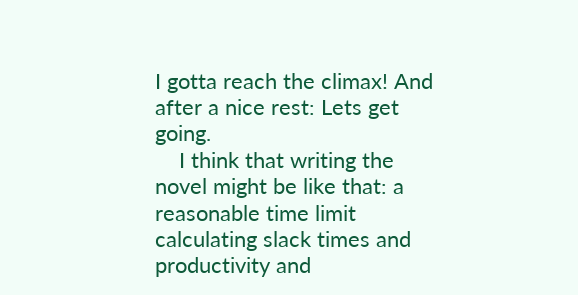I gotta reach the climax! And after a nice rest: Lets get going.
    I think that writing the novel might be like that: a reasonable time limit calculating slack times and productivity and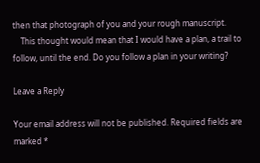then that photograph of you and your rough manuscript.
    This thought would mean that I would have a plan, a trail to follow, until the end. Do you follow a plan in your writing?

Leave a Reply

Your email address will not be published. Required fields are marked *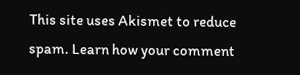This site uses Akismet to reduce spam. Learn how your comment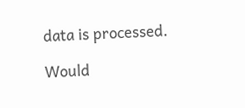data is processed.

Would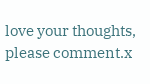love your thoughts, please comment.x